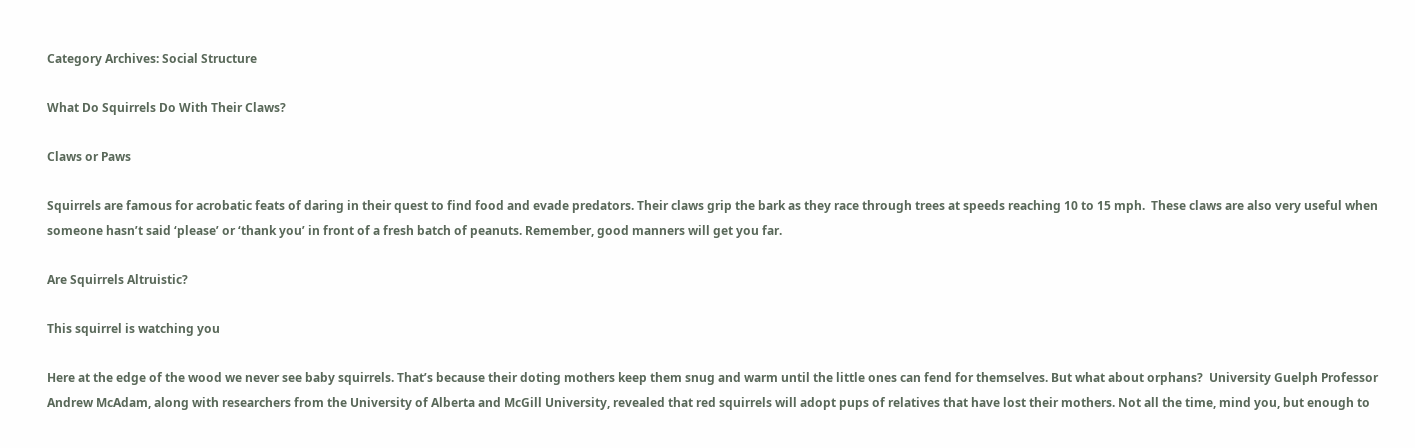Category Archives: Social Structure

What Do Squirrels Do With Their Claws?

Claws or Paws

Squirrels are famous for acrobatic feats of daring in their quest to find food and evade predators. Their claws grip the bark as they race through trees at speeds reaching 10 to 15 mph.  These claws are also very useful when someone hasn’t said ‘please’ or ‘thank you’ in front of a fresh batch of peanuts. Remember, good manners will get you far.

Are Squirrels Altruistic?

This squirrel is watching you

Here at the edge of the wood we never see baby squirrels. That’s because their doting mothers keep them snug and warm until the little ones can fend for themselves. But what about orphans?  University Guelph Professor Andrew McAdam, along with researchers from the University of Alberta and McGill University, revealed that red squirrels will adopt pups of relatives that have lost their mothers. Not all the time, mind you, but enough to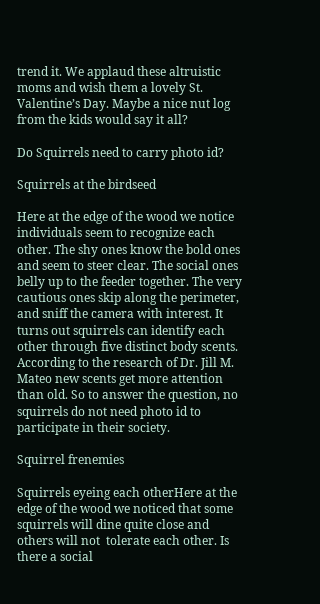trend it. We applaud these altruistic moms and wish them a lovely St. Valentine’s Day. Maybe a nice nut log from the kids would say it all?

Do Squirrels need to carry photo id?

Squirrels at the birdseed

Here at the edge of the wood we notice individuals seem to recognize each other. The shy ones know the bold ones and seem to steer clear. The social ones belly up to the feeder together. The very cautious ones skip along the perimeter, and sniff the camera with interest. It turns out squirrels can identify each other through five distinct body scents. According to the research of Dr. Jill M. Mateo new scents get more attention than old. So to answer the question, no squirrels do not need photo id to participate in their society.

Squirrel frenemies

Squirrels eyeing each otherHere at the edge of the wood we noticed that some squirrels will dine quite close and others will not  tolerate each other. Is there a social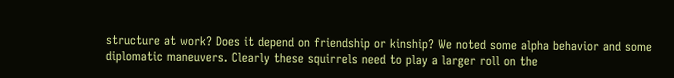structure at work? Does it depend on friendship or kinship? We noted some alpha behavior and some diplomatic maneuvers. Clearly these squirrels need to play a larger roll on the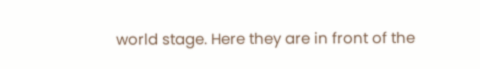world stage. Here they are in front of the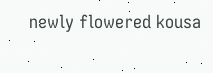newly flowered kousa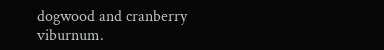dogwood and cranberry viburnum.